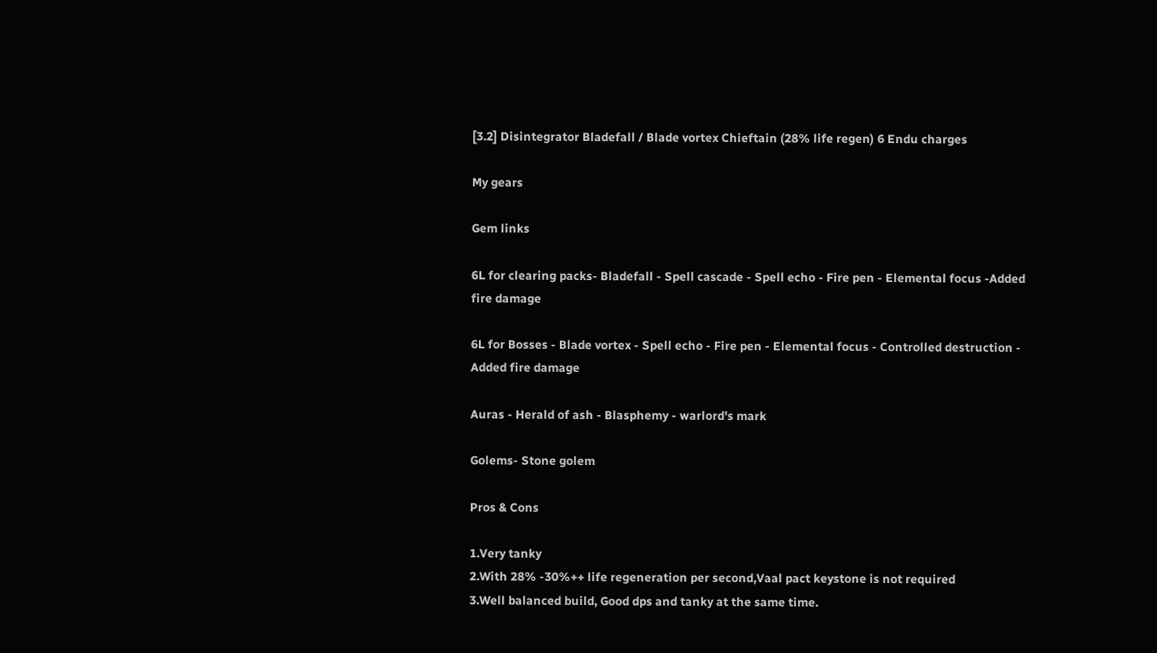[3.2] Disintegrator Bladefall / Blade vortex Chieftain (28% life regen) 6 Endu charges

My gears

Gem links

6L for clearing packs- Bladefall - Spell cascade - Spell echo - Fire pen - Elemental focus -Added
fire damage

6L for Bosses - Blade vortex - Spell echo - Fire pen - Elemental focus - Controlled destruction -
Added fire damage

Auras - Herald of ash - Blasphemy - warlord's mark

Golems- Stone golem

Pros & Cons

1.Very tanky
2.With 28% -30%++ life regeneration per second,Vaal pact keystone is not required
3.Well balanced build, Good dps and tanky at the same time.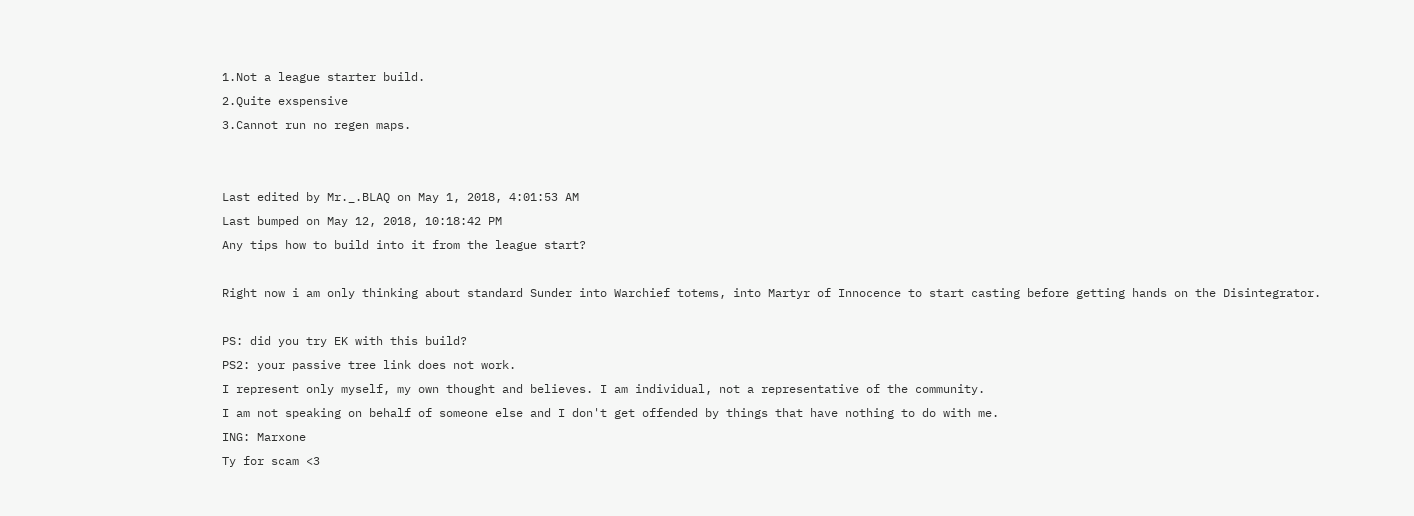1.Not a league starter build.
2.Quite exspensive
3.Cannot run no regen maps.


Last edited by Mr._.BLAQ on May 1, 2018, 4:01:53 AM
Last bumped on May 12, 2018, 10:18:42 PM
Any tips how to build into it from the league start?

Right now i am only thinking about standard Sunder into Warchief totems, into Martyr of Innocence to start casting before getting hands on the Disintegrator.

PS: did you try EK with this build?
PS2: your passive tree link does not work.
I represent only myself, my own thought and believes. I am individual, not a representative of the community.
I am not speaking on behalf of someone else and I don't get offended by things that have nothing to do with me.
ING: Marxone
Ty for scam <3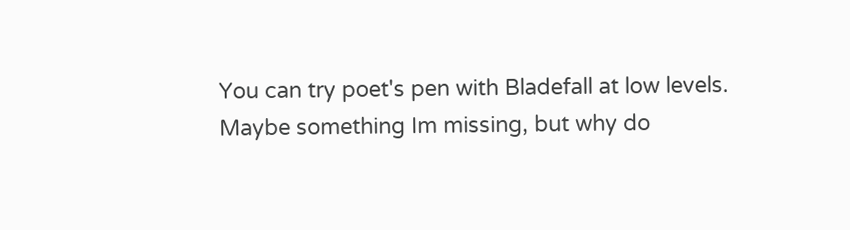You can try poet's pen with Bladefall at low levels.
Maybe something Im missing, but why do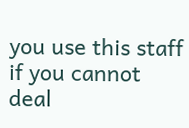you use this staff if you cannot deal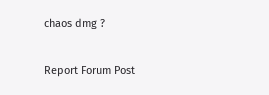chaos dmg ?

Report Forum Post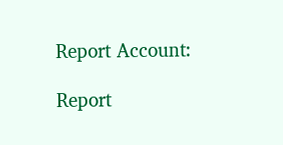Report Account:

Report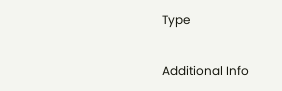Type

Additional Info